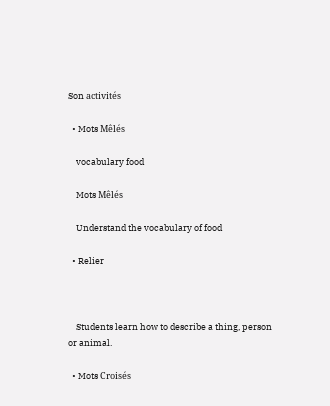Son activités

  • Mots Mêlés

    vocabulary food

    Mots Mêlés

    Understand the vocabulary of food

  • Relier



    Students learn how to describe a thing, person or animal.

  • Mots Croisés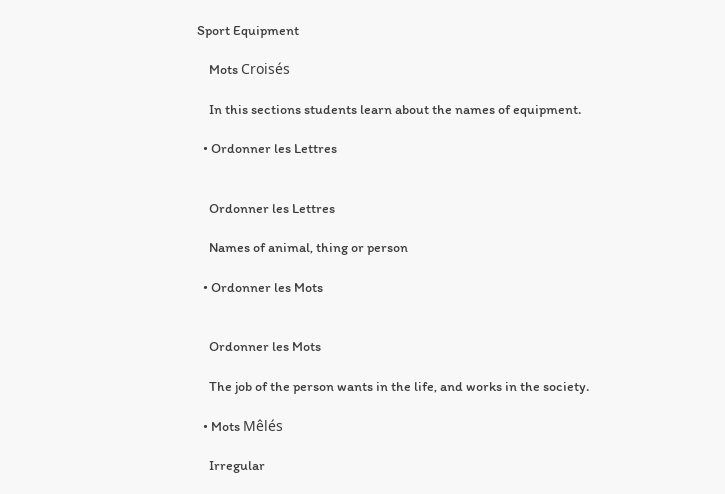Sport Equipment

    Mots Croisés

    In this sections students learn about the names of equipment.

  • Ordonner les Lettres


    Ordonner les Lettres

    Names of animal, thing or person

  • Ordonner les Mots


    Ordonner les Mots

    The job of the person wants in the life, and works in the society.

  • Mots Mêlés

    Irregular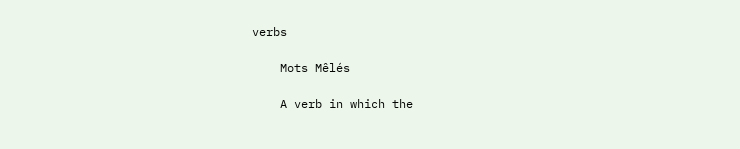verbs

    Mots Mêlés

    A verb in which the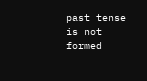past tense is not formed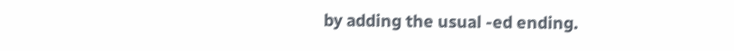by adding the usual -ed ending.